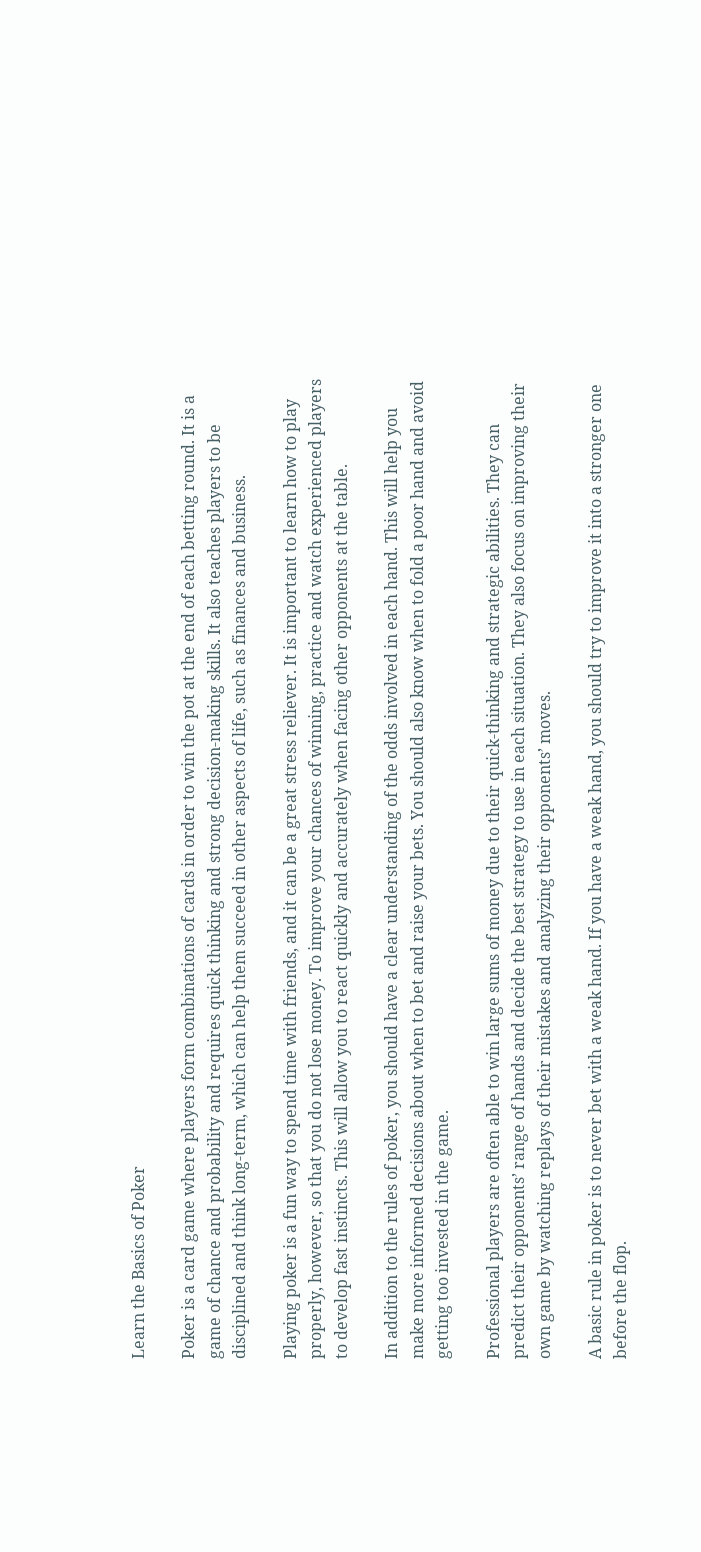Learn the Basics of Poker

Poker is a card game where players form combinations of cards in order to win the pot at the end of each betting round. It is a game of chance and probability and requires quick thinking and strong decision-making skills. It also teaches players to be disciplined and think long-term, which can help them succeed in other aspects of life, such as finances and business.

Playing poker is a fun way to spend time with friends, and it can be a great stress reliever. It is important to learn how to play properly, however, so that you do not lose money. To improve your chances of winning, practice and watch experienced players to develop fast instincts. This will allow you to react quickly and accurately when facing other opponents at the table.

In addition to the rules of poker, you should have a clear understanding of the odds involved in each hand. This will help you make more informed decisions about when to bet and raise your bets. You should also know when to fold a poor hand and avoid getting too invested in the game.

Professional players are often able to win large sums of money due to their quick-thinking and strategic abilities. They can predict their opponents’ range of hands and decide the best strategy to use in each situation. They also focus on improving their own game by watching replays of their mistakes and analyzing their opponents’ moves.

A basic rule in poker is to never bet with a weak hand. If you have a weak hand, you should try to improve it into a stronger one before the flop.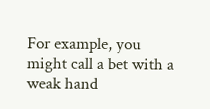For example, you might call a bet with a weak hand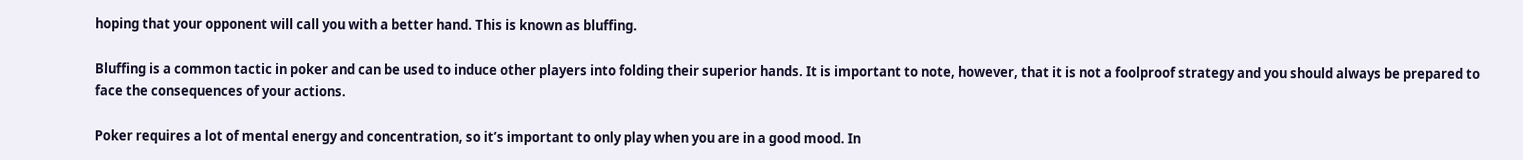hoping that your opponent will call you with a better hand. This is known as bluffing.

Bluffing is a common tactic in poker and can be used to induce other players into folding their superior hands. It is important to note, however, that it is not a foolproof strategy and you should always be prepared to face the consequences of your actions.

Poker requires a lot of mental energy and concentration, so it’s important to only play when you are in a good mood. In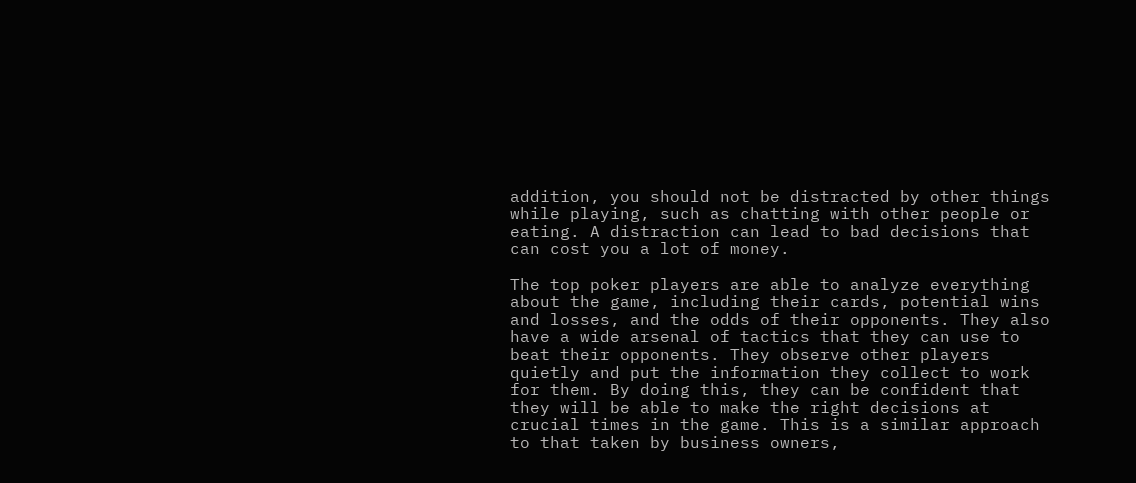addition, you should not be distracted by other things while playing, such as chatting with other people or eating. A distraction can lead to bad decisions that can cost you a lot of money.

The top poker players are able to analyze everything about the game, including their cards, potential wins and losses, and the odds of their opponents. They also have a wide arsenal of tactics that they can use to beat their opponents. They observe other players quietly and put the information they collect to work for them. By doing this, they can be confident that they will be able to make the right decisions at crucial times in the game. This is a similar approach to that taken by business owners,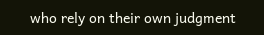who rely on their own judgment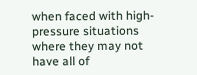when faced with high-pressure situations where they may not have all of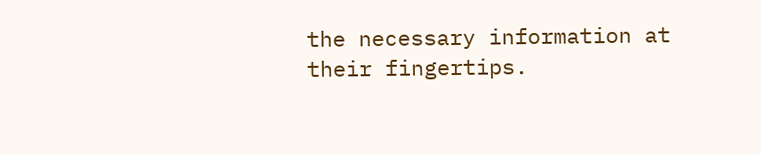the necessary information at their fingertips.